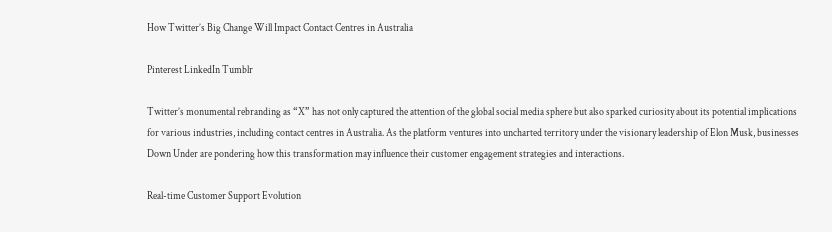How Twitter’s Big Change Will Impact Contact Centres in Australia

Pinterest LinkedIn Tumblr

Twitter’s monumental rebranding as “X” has not only captured the attention of the global social media sphere but also sparked curiosity about its potential implications for various industries, including contact centres in Australia. As the platform ventures into uncharted territory under the visionary leadership of Elon Musk, businesses Down Under are pondering how this transformation may influence their customer engagement strategies and interactions.

Real-time Customer Support Evolution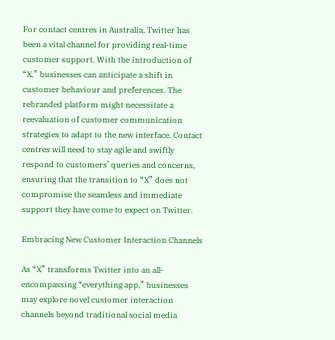For contact centres in Australia, Twitter has been a vital channel for providing real-time customer support. With the introduction of “X,” businesses can anticipate a shift in customer behaviour and preferences. The rebranded platform might necessitate a reevaluation of customer communication strategies to adapt to the new interface. Contact centres will need to stay agile and swiftly respond to customers’ queries and concerns, ensuring that the transition to “X” does not compromise the seamless and immediate support they have come to expect on Twitter.

Embracing New Customer Interaction Channels

As “X” transforms Twitter into an all-encompassing “everything app,” businesses may explore novel customer interaction channels beyond traditional social media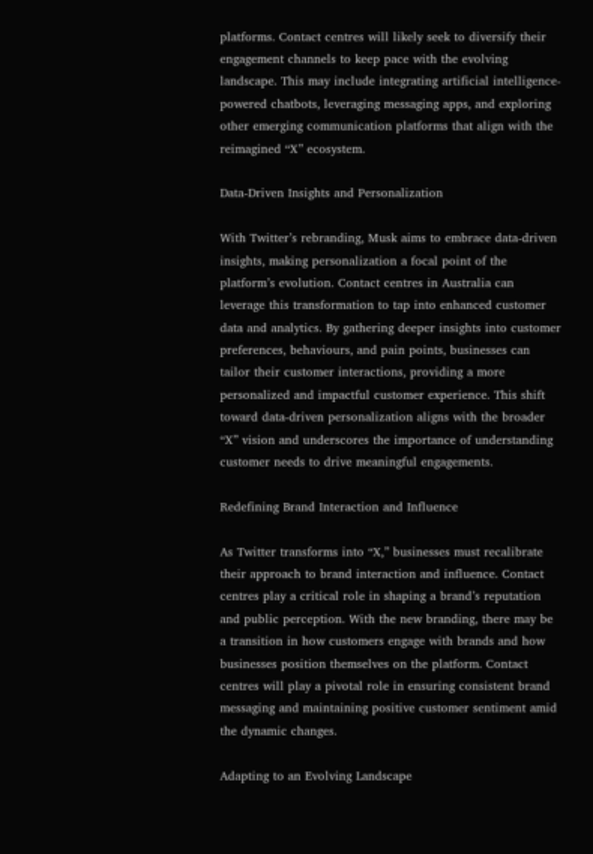platforms. Contact centres will likely seek to diversify their engagement channels to keep pace with the evolving landscape. This may include integrating artificial intelligence-powered chatbots, leveraging messaging apps, and exploring other emerging communication platforms that align with the reimagined “X” ecosystem.

Data-Driven Insights and Personalization

With Twitter’s rebranding, Musk aims to embrace data-driven insights, making personalization a focal point of the platform’s evolution. Contact centres in Australia can leverage this transformation to tap into enhanced customer data and analytics. By gathering deeper insights into customer preferences, behaviours, and pain points, businesses can tailor their customer interactions, providing a more personalized and impactful customer experience. This shift toward data-driven personalization aligns with the broader “X” vision and underscores the importance of understanding customer needs to drive meaningful engagements.

Redefining Brand Interaction and Influence

As Twitter transforms into “X,” businesses must recalibrate their approach to brand interaction and influence. Contact centres play a critical role in shaping a brand’s reputation and public perception. With the new branding, there may be a transition in how customers engage with brands and how businesses position themselves on the platform. Contact centres will play a pivotal role in ensuring consistent brand messaging and maintaining positive customer sentiment amid the dynamic changes.

Adapting to an Evolving Landscape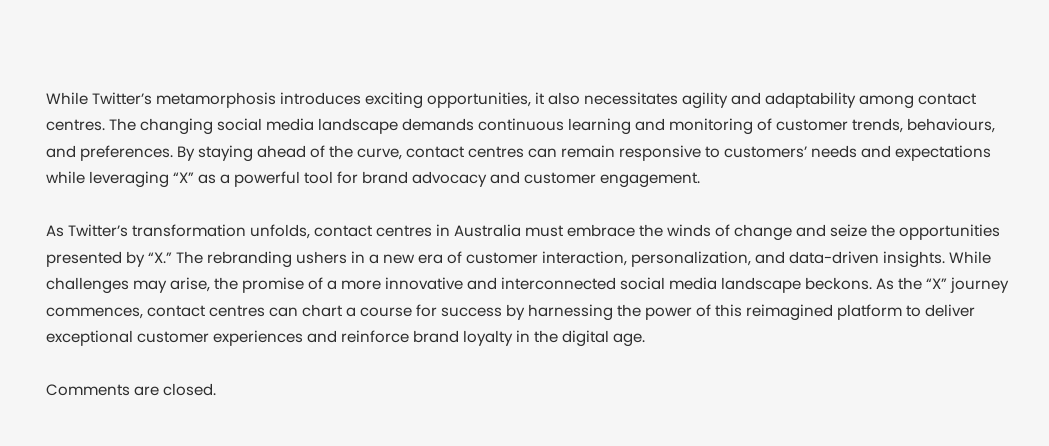While Twitter’s metamorphosis introduces exciting opportunities, it also necessitates agility and adaptability among contact centres. The changing social media landscape demands continuous learning and monitoring of customer trends, behaviours, and preferences. By staying ahead of the curve, contact centres can remain responsive to customers’ needs and expectations while leveraging “X” as a powerful tool for brand advocacy and customer engagement.

As Twitter’s transformation unfolds, contact centres in Australia must embrace the winds of change and seize the opportunities presented by “X.” The rebranding ushers in a new era of customer interaction, personalization, and data-driven insights. While challenges may arise, the promise of a more innovative and interconnected social media landscape beckons. As the “X” journey commences, contact centres can chart a course for success by harnessing the power of this reimagined platform to deliver exceptional customer experiences and reinforce brand loyalty in the digital age.

Comments are closed.